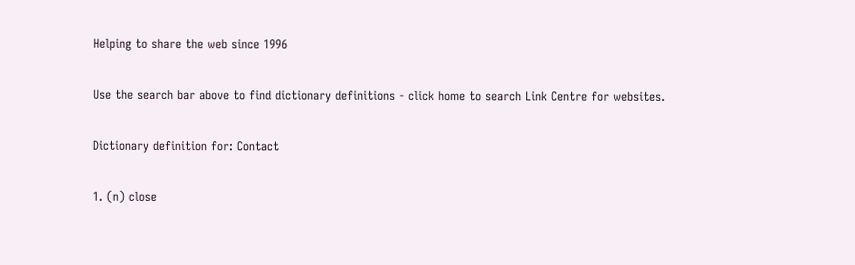Helping to share the web since 1996

Use the search bar above to find dictionary definitions - click home to search Link Centre for websites.

Dictionary definition for: Contact

1. (n) close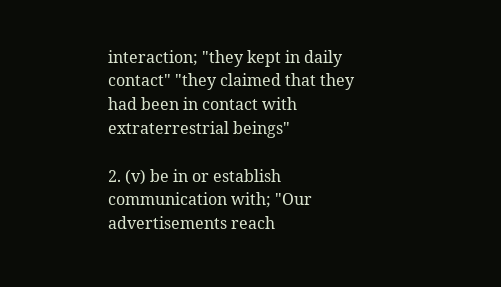interaction; "they kept in daily contact" "they claimed that they had been in contact with extraterrestrial beings"

2. (v) be in or establish communication with; "Our advertisements reach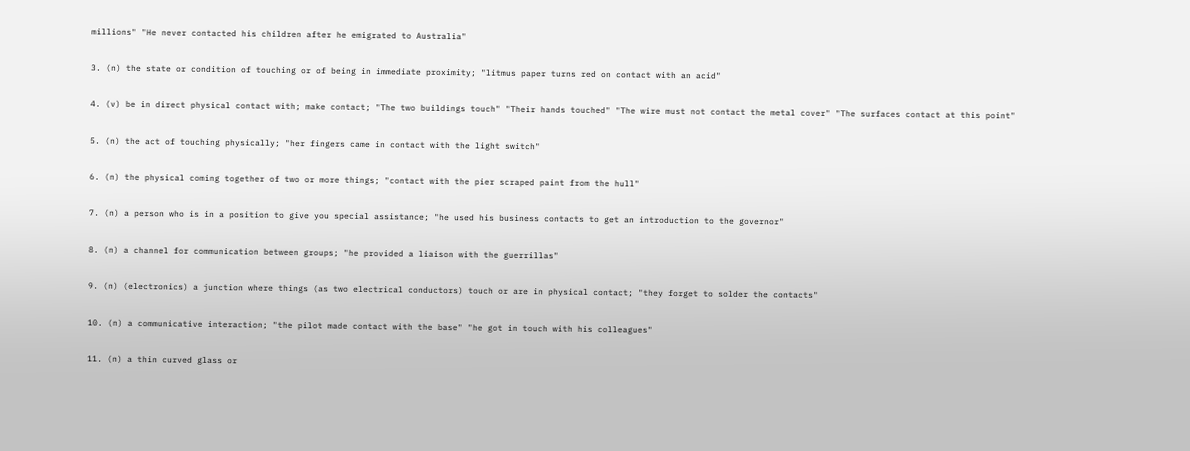millions" "He never contacted his children after he emigrated to Australia"

3. (n) the state or condition of touching or of being in immediate proximity; "litmus paper turns red on contact with an acid"

4. (v) be in direct physical contact with; make contact; "The two buildings touch" "Their hands touched" "The wire must not contact the metal cover" "The surfaces contact at this point"

5. (n) the act of touching physically; "her fingers came in contact with the light switch"

6. (n) the physical coming together of two or more things; "contact with the pier scraped paint from the hull"

7. (n) a person who is in a position to give you special assistance; "he used his business contacts to get an introduction to the governor"

8. (n) a channel for communication between groups; "he provided a liaison with the guerrillas"

9. (n) (electronics) a junction where things (as two electrical conductors) touch or are in physical contact; "they forget to solder the contacts"

10. (n) a communicative interaction; "the pilot made contact with the base" "he got in touch with his colleagues"

11. (n) a thin curved glass or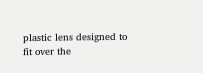plastic lens designed to fit over the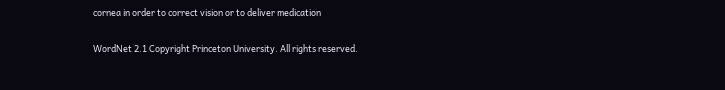cornea in order to correct vision or to deliver medication

WordNet 2.1 Copyright Princeton University. All rights reserved.